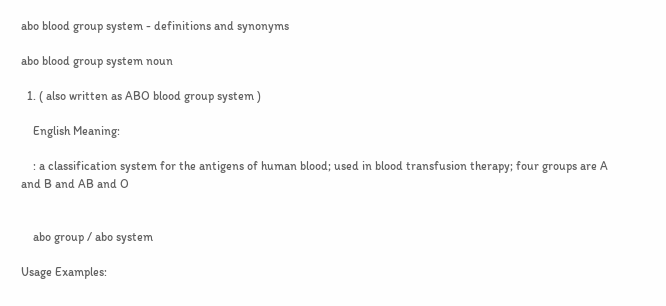abo blood group system - definitions and synonyms

abo blood group system noun

  1. ( also written as ABO blood group system )

    English Meaning:

    : a classification system for the antigens of human blood; used in blood transfusion therapy; four groups are A and B and AB and O


    abo group / abo system

Usage Examples: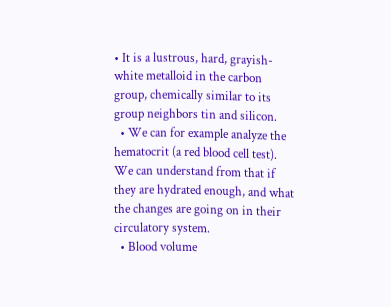• It is a lustrous, hard, grayish-white metalloid in the carbon group, chemically similar to its group neighbors tin and silicon.
  • We can for example analyze the hematocrit (a red blood cell test). We can understand from that if they are hydrated enough, and what the changes are going on in their circulatory system.
  • Blood volume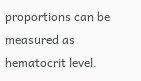proportions can be measured as hematocrit level.